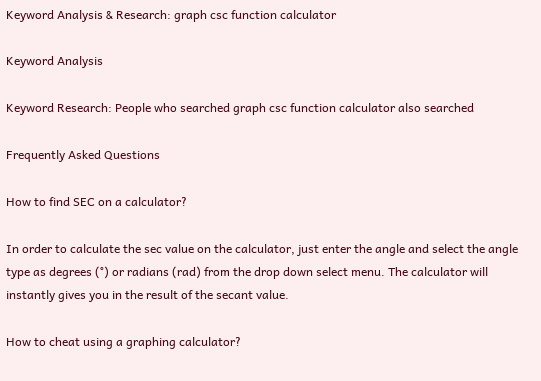Keyword Analysis & Research: graph csc function calculator

Keyword Analysis

Keyword Research: People who searched graph csc function calculator also searched

Frequently Asked Questions

How to find SEC on a calculator?

In order to calculate the sec value on the calculator, just enter the angle and select the angle type as degrees (°) or radians (rad) from the drop down select menu. The calculator will instantly gives you in the result of the secant value.

How to cheat using a graphing calculator?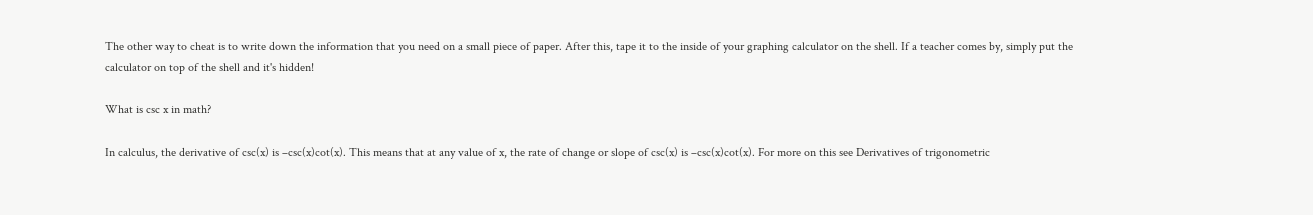The other way to cheat is to write down the information that you need on a small piece of paper. After this, tape it to the inside of your graphing calculator on the shell. If a teacher comes by, simply put the calculator on top of the shell and it's hidden!

What is csc x in math?

In calculus, the derivative of csc(x) is –csc(x)cot(x). This means that at any value of x, the rate of change or slope of csc(x) is –csc(x)cot(x). For more on this see Derivatives of trigonometric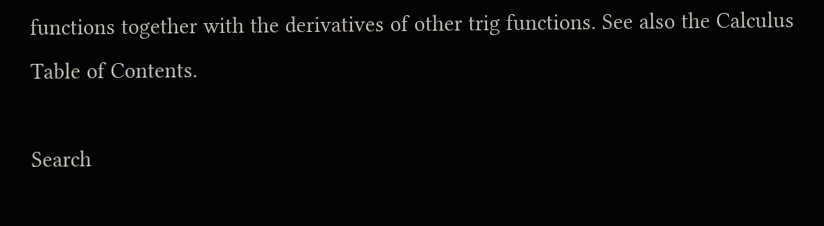functions together with the derivatives of other trig functions. See also the Calculus Table of Contents.

Search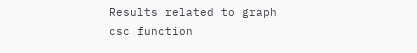Results related to graph csc function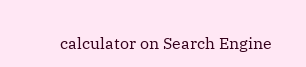calculator on Search Engine